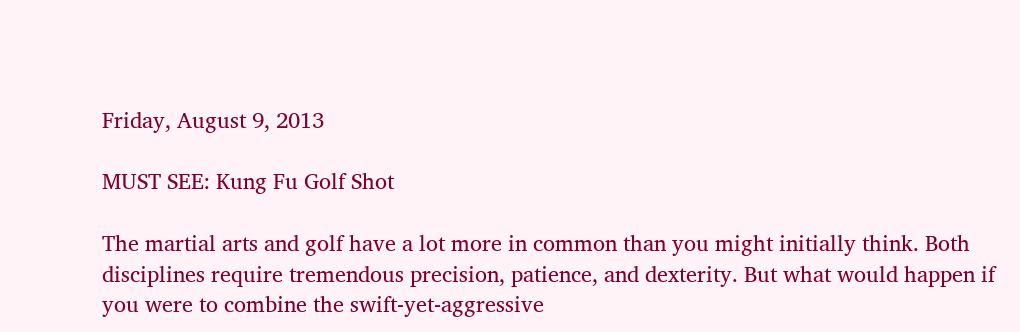Friday, August 9, 2013

MUST SEE: Kung Fu Golf Shot

The martial arts and golf have a lot more in common than you might initially think. Both disciplines require tremendous precision, patience, and dexterity. But what would happen if you were to combine the swift-yet-aggressive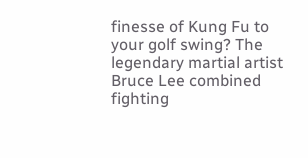finesse of Kung Fu to your golf swing? The legendary martial artist Bruce Lee combined fighting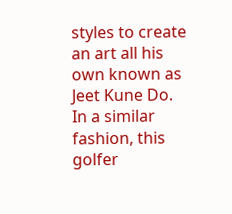styles to create an art all his own known as Jeet Kune Do. In a similar fashion, this golfer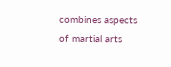combines aspects of martial arts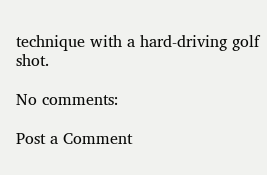technique with a hard-driving golf shot.

No comments:

Post a Comment